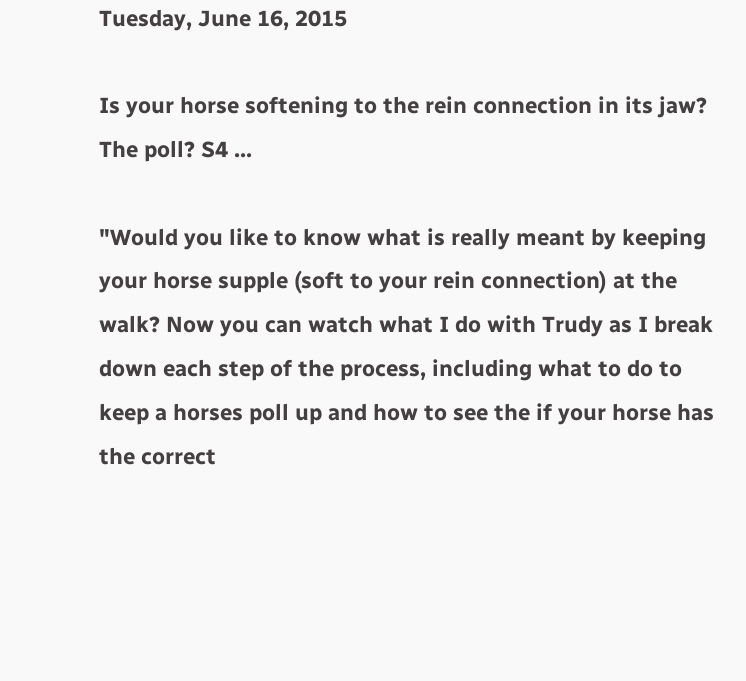Tuesday, June 16, 2015

Is your horse softening to the rein connection in its jaw? The poll? S4 ...

"Would you like to know what is really meant by keeping your horse supple (soft to your rein connection) at the walk? Now you can watch what I do with Trudy as I break down each step of the process, including what to do to keep a horses poll up and how to see the if your horse has the correct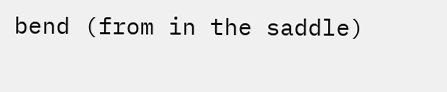bend (from in the saddle)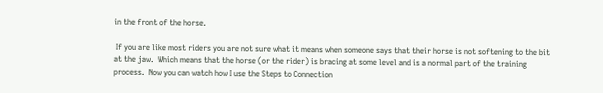in the front of the horse.

 If you are like most riders you are not sure what it means when someone says that their horse is not softening to the bit at the jaw.  Which means that the horse (or the rider) is bracing at some level and is a normal part of the training process.  Now you can watch how I use the Steps to Connection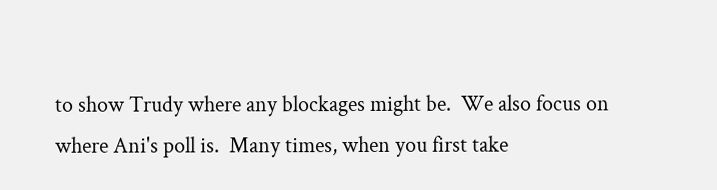to show Trudy where any blockages might be.  We also focus on where Ani's poll is.  Many times, when you first take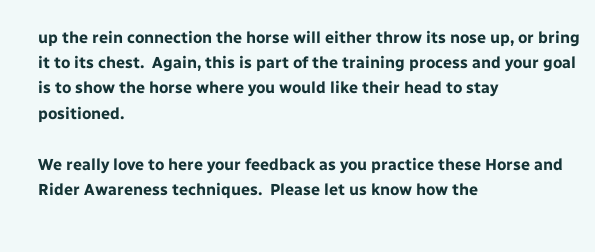up the rein connection the horse will either throw its nose up, or bring it to its chest.  Again, this is part of the training process and your goal is to show the horse where you would like their head to stay positioned.

We really love to here your feedback as you practice these Horse and Rider Awareness techniques.  Please let us know how the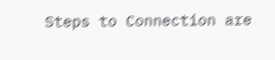Steps to Connection are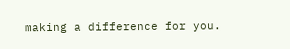making a difference for you.